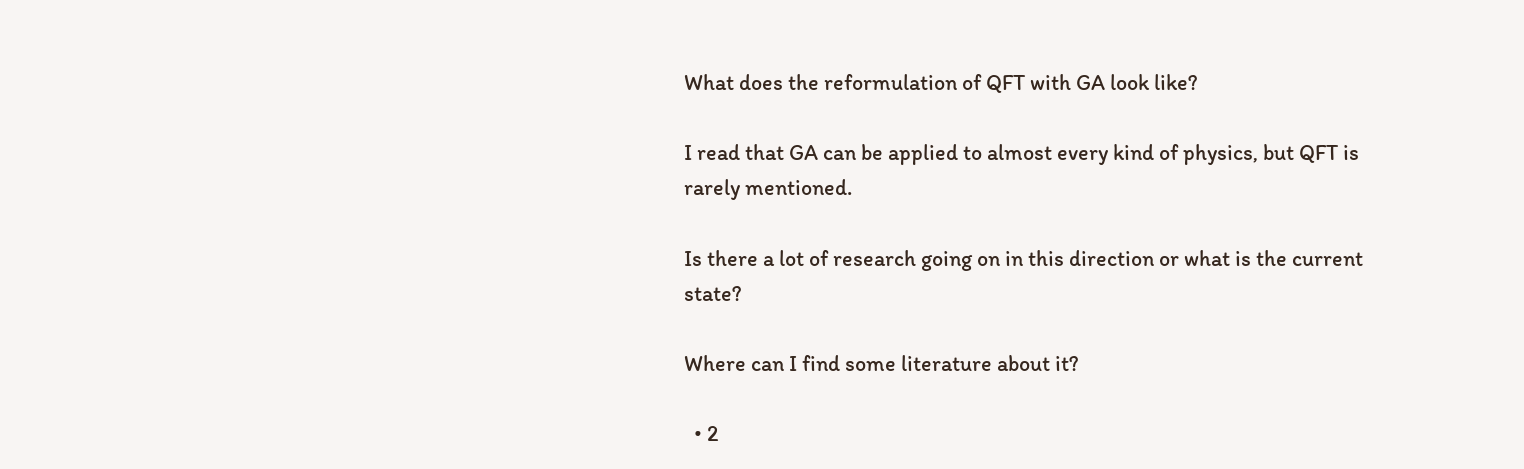What does the reformulation of QFT with GA look like?

I read that GA can be applied to almost every kind of physics, but QFT is rarely mentioned.

Is there a lot of research going on in this direction or what is the current state?

Where can I find some literature about it?

  • 2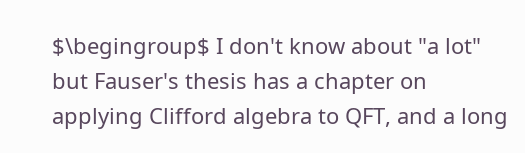$\begingroup$ I don't know about "a lot" but Fauser's thesis has a chapter on applying Clifford algebra to QFT, and a long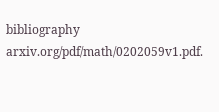bibliography arxiv.org/pdf/math/0202059v1.pdf.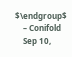$\endgroup$
    – Conifold
    Sep 10,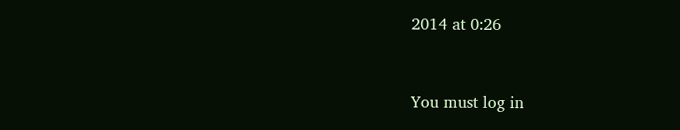2014 at 0:26


You must log in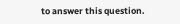to answer this question.